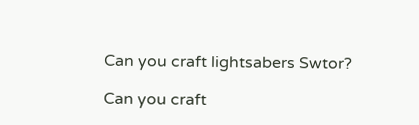Can you craft lightsabers Swtor?

Can you craft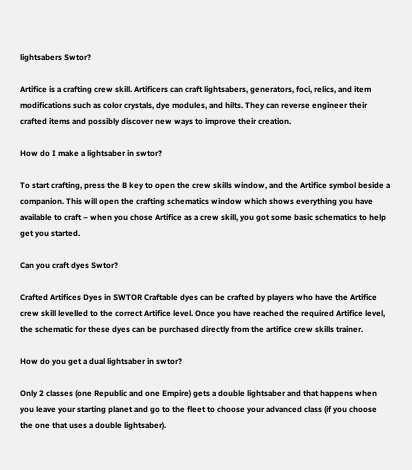lightsabers Swtor?

Artifice is a crafting crew skill. Artificers can craft lightsabers, generators, foci, relics, and item modifications such as color crystals, dye modules, and hilts. They can reverse engineer their crafted items and possibly discover new ways to improve their creation.

How do I make a lightsaber in swtor?

To start crafting, press the B key to open the crew skills window, and the Artifice symbol beside a companion. This will open the crafting schematics window which shows everything you have available to craft – when you chose Artifice as a crew skill, you got some basic schematics to help get you started.

Can you craft dyes Swtor?

Crafted Artifices Dyes in SWTOR Craftable dyes can be crafted by players who have the Artifice crew skill levelled to the correct Artifice level. Once you have reached the required Artifice level, the schematic for these dyes can be purchased directly from the artifice crew skills trainer.

How do you get a dual lightsaber in swtor?

Only 2 classes (one Republic and one Empire) gets a double lightsaber and that happens when you leave your starting planet and go to the fleet to choose your advanced class (if you choose the one that uses a double lightsaber).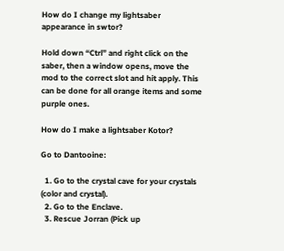How do I change my lightsaber appearance in swtor?

Hold down “Ctrl” and right click on the saber, then a window opens, move the mod to the correct slot and hit apply. This can be done for all orange items and some purple ones.

How do I make a lightsaber Kotor?

Go to Dantooine:

  1. Go to the crystal cave for your crystals (color and crystal).
  2. Go to the Enclave.
  3. Rescue Jorran (Pick up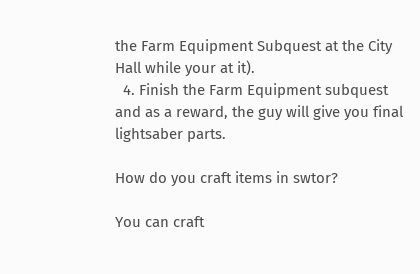the Farm Equipment Subquest at the City Hall while your at it).
  4. Finish the Farm Equipment subquest and as a reward, the guy will give you final lightsaber parts.

How do you craft items in swtor?

You can craft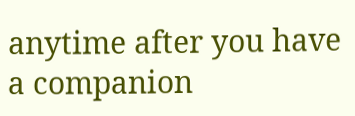anytime after you have a companion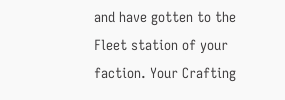and have gotten to the Fleet station of your faction. Your Crafting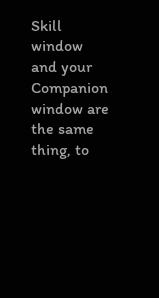Skill window and your Companion window are the same thing, to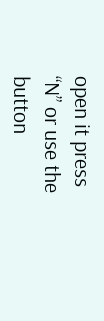open it press “N” or use the button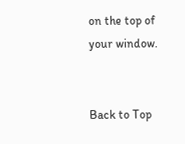on the top of your window.


Back to Top